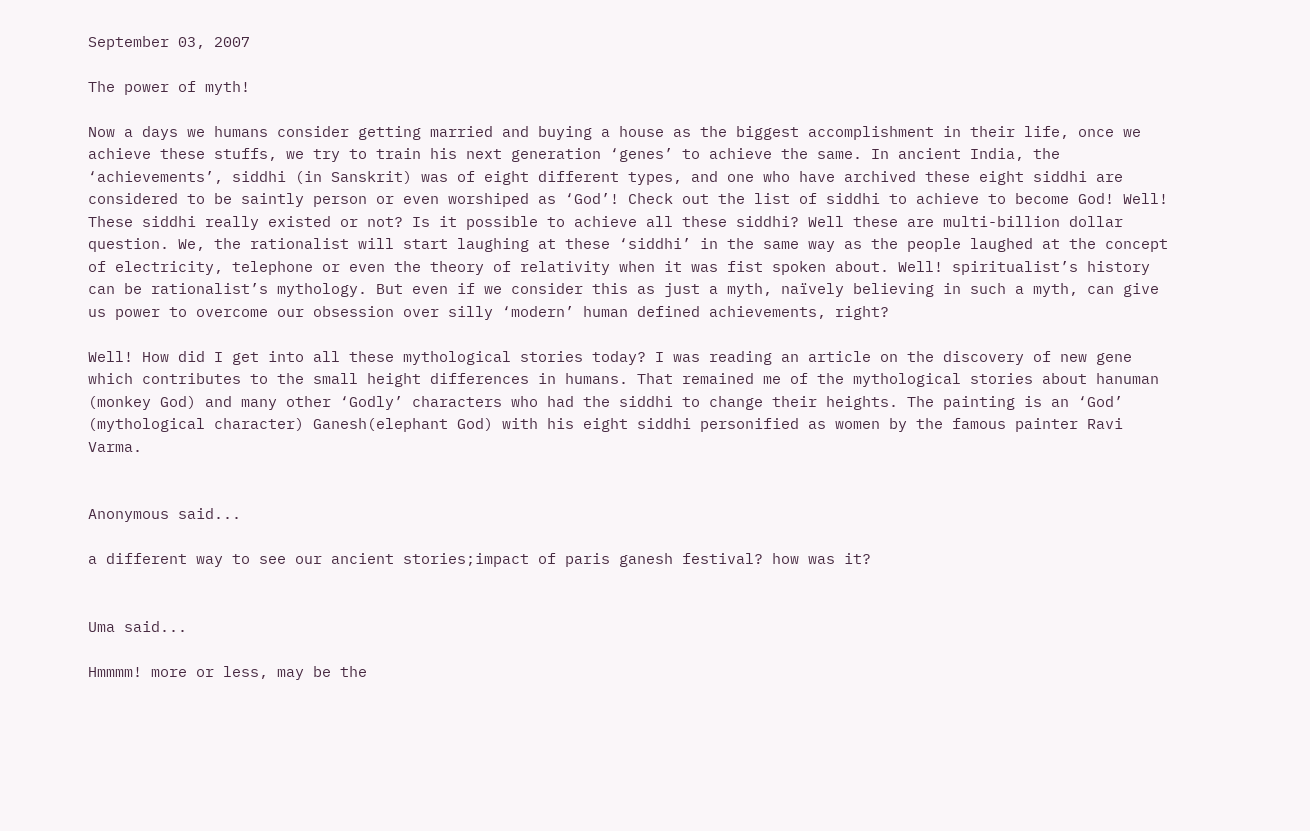September 03, 2007

The power of myth!

Now a days we humans consider getting married and buying a house as the biggest accomplishment in their life, once we achieve these stuffs, we try to train his next generation ‘genes’ to achieve the same. In ancient India, the ‘achievements’, siddhi (in Sanskrit) was of eight different types, and one who have archived these eight siddhi are considered to be saintly person or even worshiped as ‘God’! Check out the list of siddhi to achieve to become God! Well! These siddhi really existed or not? Is it possible to achieve all these siddhi? Well these are multi-billion dollar question. We, the rationalist will start laughing at these ‘siddhi’ in the same way as the people laughed at the concept of electricity, telephone or even the theory of relativity when it was fist spoken about. Well! spiritualist’s history can be rationalist’s mythology. But even if we consider this as just a myth, naïvely believing in such a myth, can give us power to overcome our obsession over silly ‘modern’ human defined achievements, right?

Well! How did I get into all these mythological stories today? I was reading an article on the discovery of new gene which contributes to the small height differences in humans. That remained me of the mythological stories about hanuman (monkey God) and many other ‘Godly’ characters who had the siddhi to change their heights. The painting is an ‘God’ (mythological character) Ganesh(elephant God) with his eight siddhi personified as women by the famous painter Ravi Varma.


Anonymous said...

a different way to see our ancient stories;impact of paris ganesh festival? how was it?


Uma said...

Hmmmm! more or less, may be the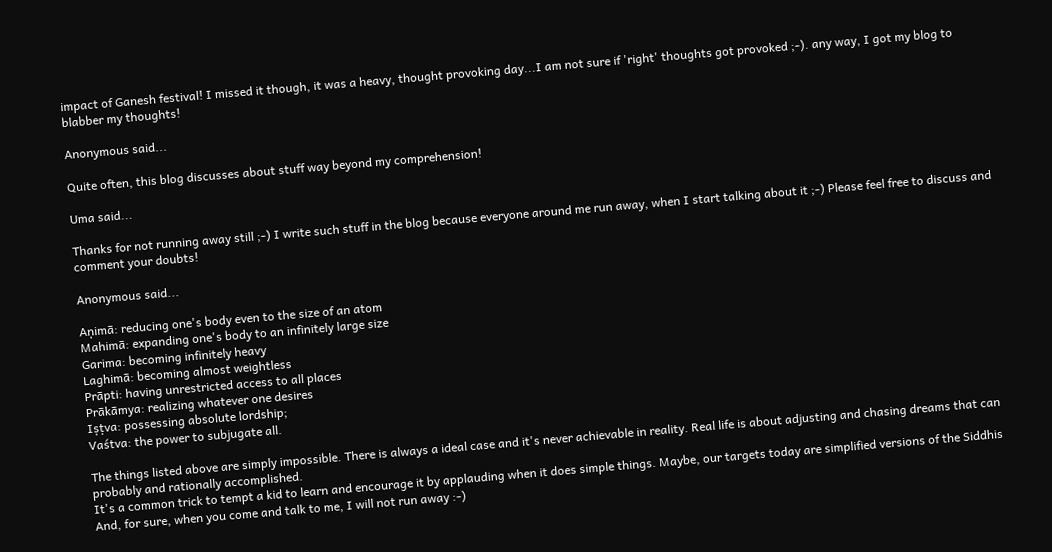impact of Ganesh festival! I missed it though, it was a heavy, thought provoking day...I am not sure if 'right' thoughts got provoked ;-). any way, I got my blog to blabber my thoughts!

Anonymous said...

Quite often, this blog discusses about stuff way beyond my comprehension!

Uma said...

Thanks for not running away still ;-) I write such stuff in the blog because everyone around me run away, when I start talking about it ;-) Please feel free to discuss and comment your doubts!

Anonymous said...

Aṇimā: reducing one's body even to the size of an atom
Mahimā: expanding one's body to an infinitely large size
Garima: becoming infinitely heavy
Laghimā: becoming almost weightless
Prāpti: having unrestricted access to all places
Prākāmya: realizing whatever one desires
Iṣṭva: possessing absolute lordship;
Vaśtva: the power to subjugate all.

The things listed above are simply impossible. There is always a ideal case and it's never achievable in reality. Real life is about adjusting and chasing dreams that can probably and rationally accomplished.
It's a common trick to tempt a kid to learn and encourage it by applauding when it does simple things. Maybe, our targets today are simplified versions of the Siddhis
And, for sure, when you come and talk to me, I will not run away :-)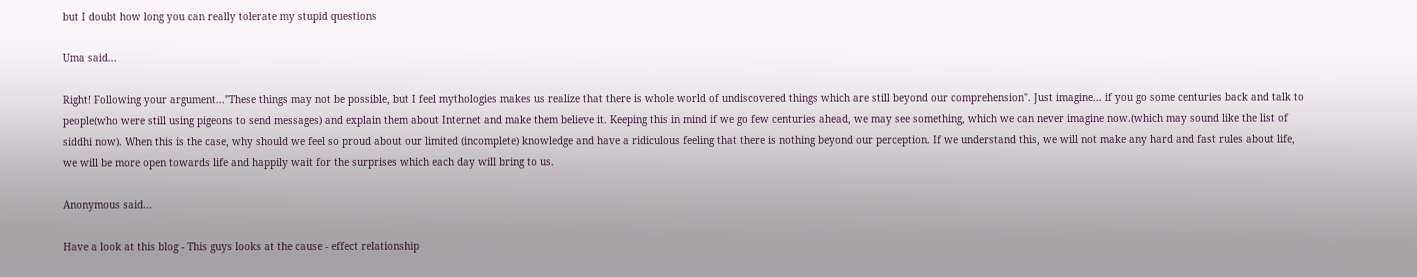but I doubt how long you can really tolerate my stupid questions

Uma said...

Right! Following your argument..."These things may not be possible, but I feel mythologies makes us realize that there is whole world of undiscovered things which are still beyond our comprehension". Just imagine... if you go some centuries back and talk to people(who were still using pigeons to send messages) and explain them about Internet and make them believe it. Keeping this in mind if we go few centuries ahead, we may see something, which we can never imagine now.(which may sound like the list of siddhi now). When this is the case, why should we feel so proud about our limited (incomplete) knowledge and have a ridiculous feeling that there is nothing beyond our perception. If we understand this, we will not make any hard and fast rules about life, we will be more open towards life and happily wait for the surprises which each day will bring to us.

Anonymous said...

Have a look at this blog - This guys looks at the cause - effect relationship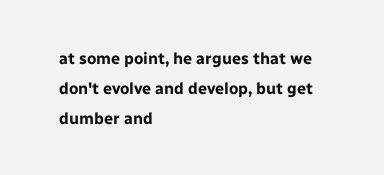at some point, he argues that we don't evolve and develop, but get dumber and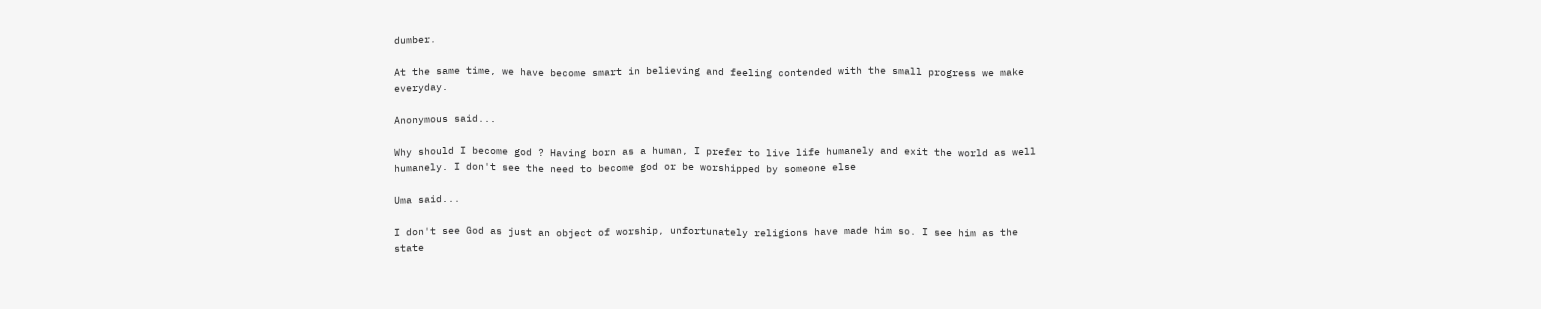dumber.

At the same time, we have become smart in believing and feeling contended with the small progress we make everyday.

Anonymous said...

Why should I become god ? Having born as a human, I prefer to live life humanely and exit the world as well humanely. I don't see the need to become god or be worshipped by someone else

Uma said...

I don't see God as just an object of worship, unfortunately religions have made him so. I see him as the state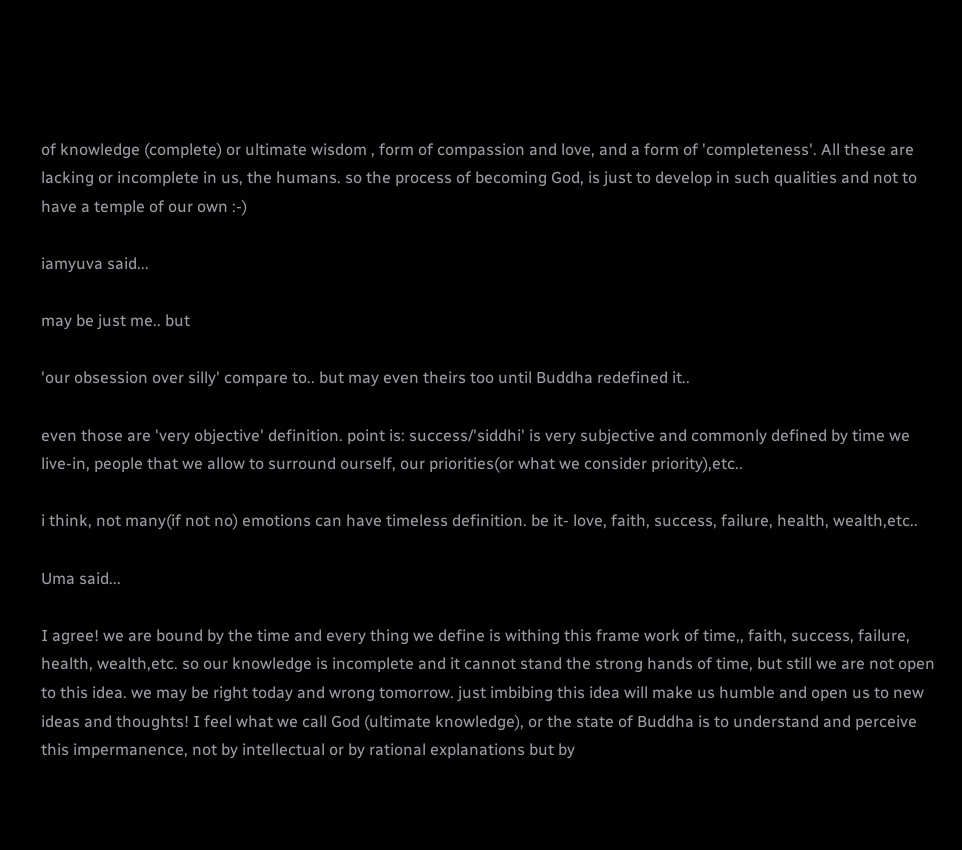of knowledge (complete) or ultimate wisdom , form of compassion and love, and a form of 'completeness'. All these are lacking or incomplete in us, the humans. so the process of becoming God, is just to develop in such qualities and not to have a temple of our own :-)

iamyuva said...

may be just me.. but

'our obsession over silly' compare to.. but may even theirs too until Buddha redefined it..

even those are 'very objective' definition. point is: success/'siddhi' is very subjective and commonly defined by time we live-in, people that we allow to surround ourself, our priorities(or what we consider priority),etc..

i think, not many(if not no) emotions can have timeless definition. be it- love, faith, success, failure, health, wealth,etc..

Uma said...

I agree! we are bound by the time and every thing we define is withing this frame work of time,, faith, success, failure, health, wealth,etc. so our knowledge is incomplete and it cannot stand the strong hands of time, but still we are not open to this idea. we may be right today and wrong tomorrow. just imbibing this idea will make us humble and open us to new ideas and thoughts! I feel what we call God (ultimate knowledge), or the state of Buddha is to understand and perceive this impermanence, not by intellectual or by rational explanations but by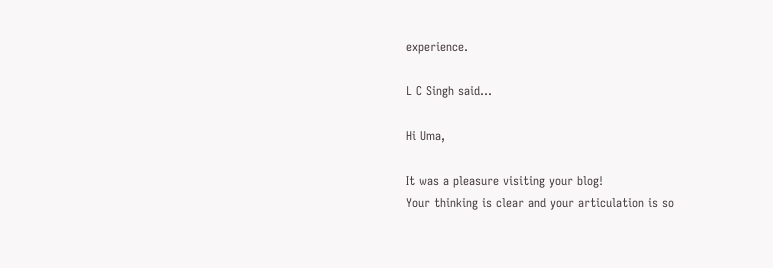experience.

L C Singh said...

Hi Uma,

It was a pleasure visiting your blog!
Your thinking is clear and your articulation is so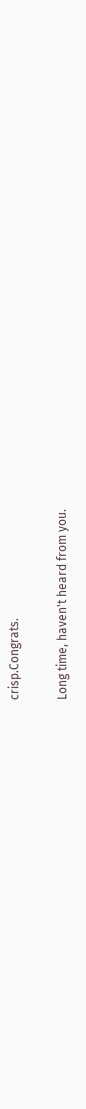crisp.Congrats.

Long time, haven't heard from you.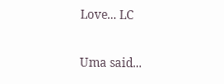Love... LC

Uma said...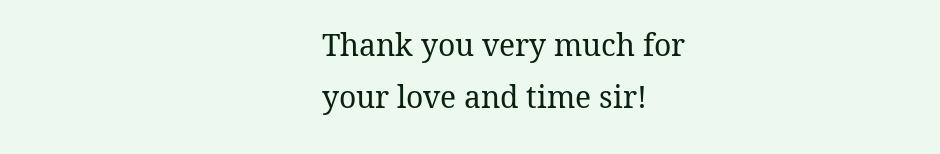Thank you very much for your love and time sir!